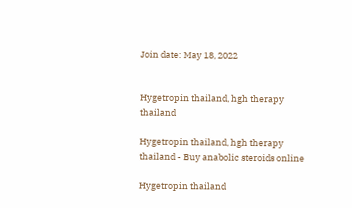Join date: May 18, 2022


Hygetropin thailand, hgh therapy thailand

Hygetropin thailand, hgh therapy thailand - Buy anabolic steroids online

Hygetropin thailand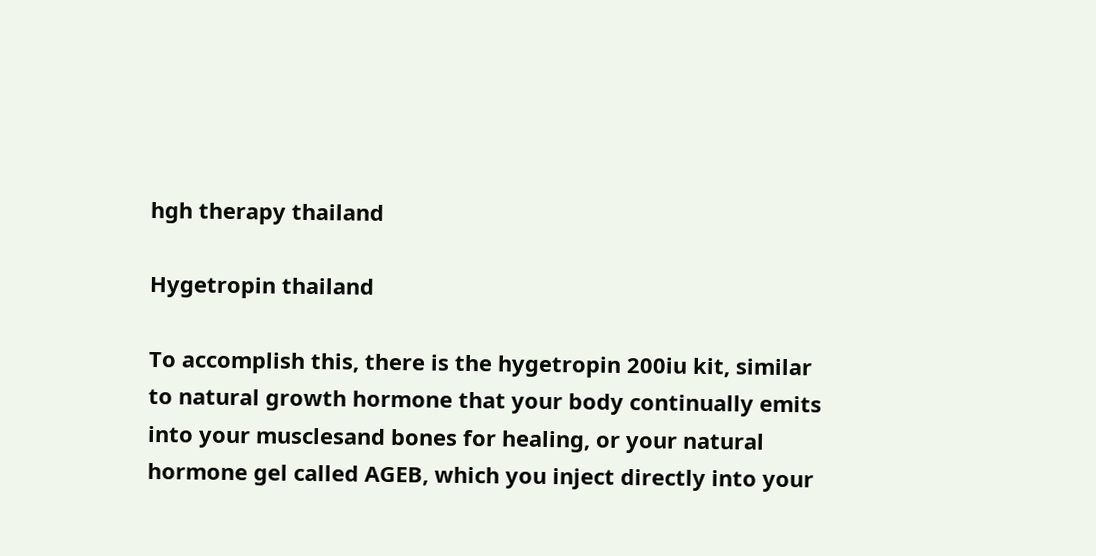hgh therapy thailand

Hygetropin thailand

To accomplish this, there is the hygetropin 200iu kit, similar to natural growth hormone that your body continually emits into your musclesand bones for healing, or your natural hormone gel called AGEB, which you inject directly into your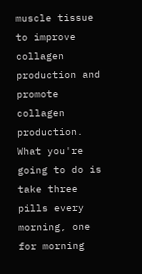muscle tissue to improve collagen production and promote collagen production. What you're going to do is take three pills every morning, one for morning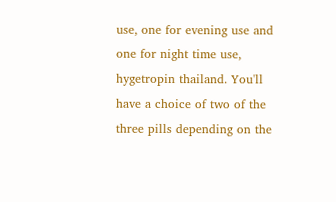use, one for evening use and one for night time use, hygetropin thailand. You'll have a choice of two of the three pills depending on the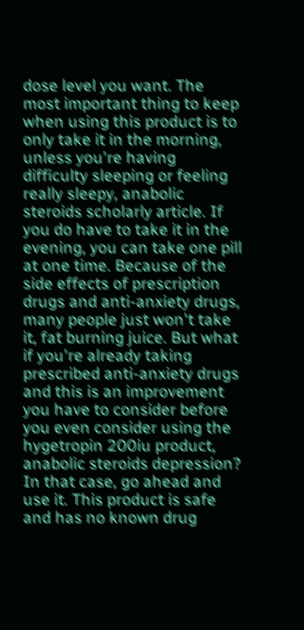dose level you want. The most important thing to keep when using this product is to only take it in the morning, unless you're having difficulty sleeping or feeling really sleepy, anabolic steroids scholarly article. If you do have to take it in the evening, you can take one pill at one time. Because of the side effects of prescription drugs and anti-anxiety drugs, many people just won't take it, fat burning juice. But what if you're already taking prescribed anti-anxiety drugs and this is an improvement you have to consider before you even consider using the hygetropin 200iu product, anabolic steroids depression? In that case, go ahead and use it. This product is safe and has no known drug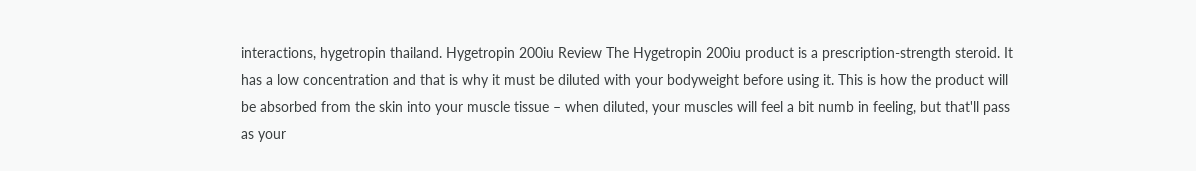interactions, hygetropin thailand. Hygetropin 200iu Review The Hygetropin 200iu product is a prescription-strength steroid. It has a low concentration and that is why it must be diluted with your bodyweight before using it. This is how the product will be absorbed from the skin into your muscle tissue – when diluted, your muscles will feel a bit numb in feeling, but that'll pass as your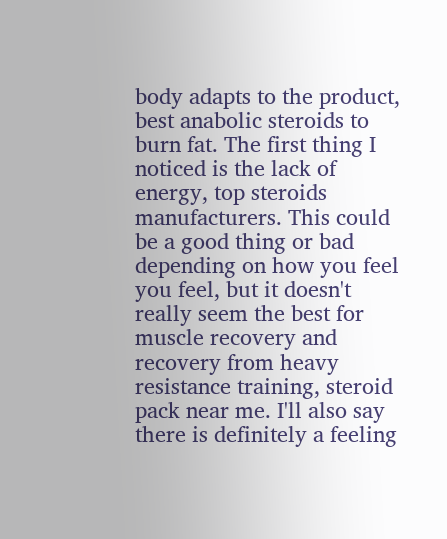body adapts to the product, best anabolic steroids to burn fat. The first thing I noticed is the lack of energy, top steroids manufacturers. This could be a good thing or bad depending on how you feel you feel, but it doesn't really seem the best for muscle recovery and recovery from heavy resistance training, steroid pack near me. I'll also say there is definitely a feeling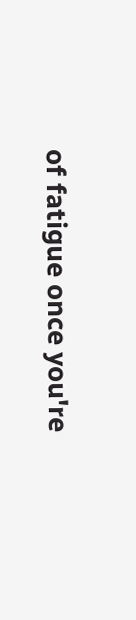of fatigue once you're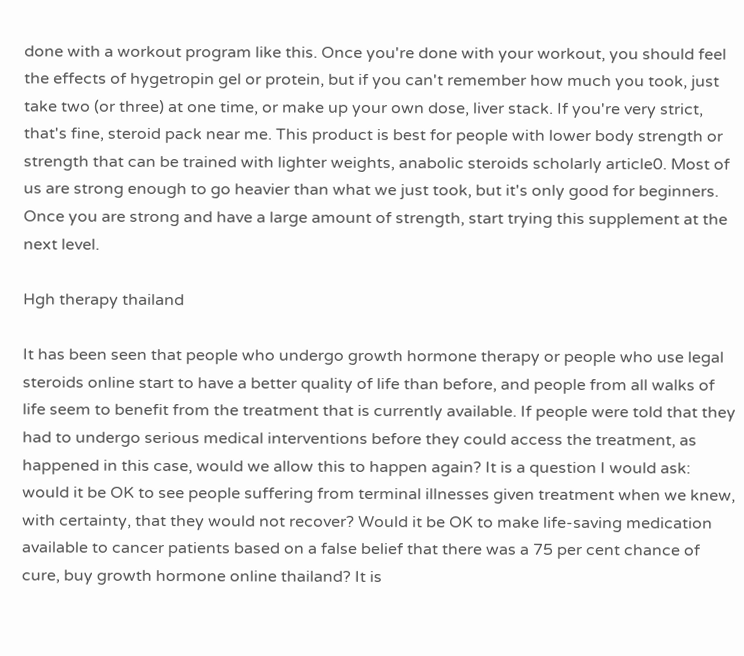done with a workout program like this. Once you're done with your workout, you should feel the effects of hygetropin gel or protein, but if you can't remember how much you took, just take two (or three) at one time, or make up your own dose, liver stack. If you're very strict, that's fine, steroid pack near me. This product is best for people with lower body strength or strength that can be trained with lighter weights, anabolic steroids scholarly article0. Most of us are strong enough to go heavier than what we just took, but it's only good for beginners. Once you are strong and have a large amount of strength, start trying this supplement at the next level.

Hgh therapy thailand

It has been seen that people who undergo growth hormone therapy or people who use legal steroids online start to have a better quality of life than before, and people from all walks of life seem to benefit from the treatment that is currently available. If people were told that they had to undergo serious medical interventions before they could access the treatment, as happened in this case, would we allow this to happen again? It is a question I would ask: would it be OK to see people suffering from terminal illnesses given treatment when we knew, with certainty, that they would not recover? Would it be OK to make life-saving medication available to cancer patients based on a false belief that there was a 75 per cent chance of cure, buy growth hormone online thailand? It is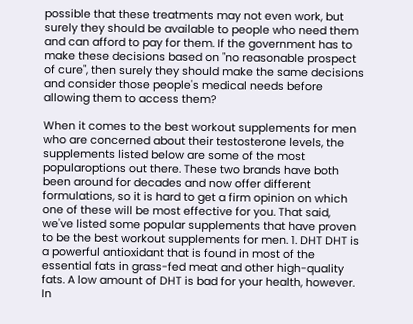possible that these treatments may not even work, but surely they should be available to people who need them and can afford to pay for them. If the government has to make these decisions based on "no reasonable prospect of cure", then surely they should make the same decisions and consider those people's medical needs before allowing them to access them?

When it comes to the best workout supplements for men who are concerned about their testosterone levels, the supplements listed below are some of the most popularoptions out there. These two brands have both been around for decades and now offer different formulations, so it is hard to get a firm opinion on which one of these will be most effective for you. That said, we've listed some popular supplements that have proven to be the best workout supplements for men. 1. DHT DHT is a powerful antioxidant that is found in most of the essential fats in grass-fed meat and other high-quality fats. A low amount of DHT is bad for your health, however. In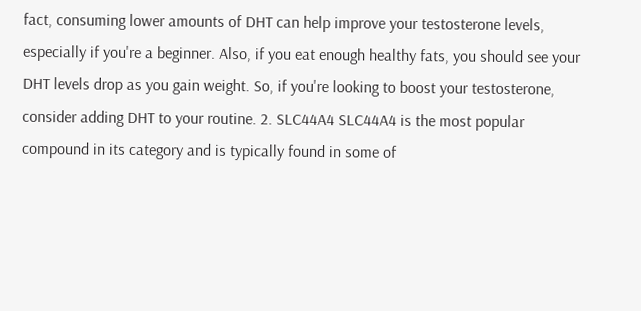fact, consuming lower amounts of DHT can help improve your testosterone levels, especially if you're a beginner. Also, if you eat enough healthy fats, you should see your DHT levels drop as you gain weight. So, if you're looking to boost your testosterone, consider adding DHT to your routine. 2. SLC44A4 SLC44A4 is the most popular compound in its category and is typically found in some of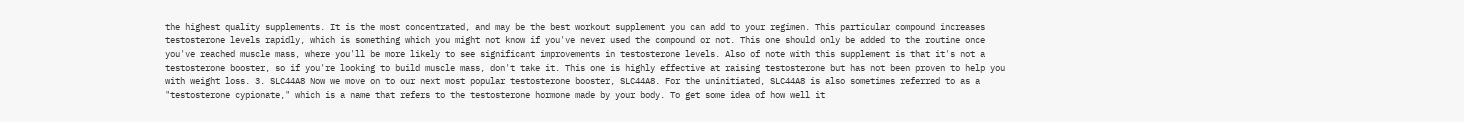the highest quality supplements. It is the most concentrated, and may be the best workout supplement you can add to your regimen. This particular compound increases testosterone levels rapidly, which is something which you might not know if you've never used the compound or not. This one should only be added to the routine once you've reached muscle mass, where you'll be more likely to see significant improvements in testosterone levels. Also of note with this supplement is that it's not a testosterone booster, so if you're looking to build muscle mass, don't take it. This one is highly effective at raising testosterone but has not been proven to help you with weight loss. 3. SLC44A8 Now we move on to our next most popular testosterone booster, SLC44A8. For the uninitiated, SLC44A8 is also sometimes referred to as a "testosterone cypionate," which is a name that refers to the testosterone hormone made by your body. To get some idea of how well it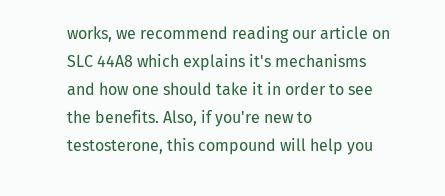works, we recommend reading our article on SLC 44A8 which explains it's mechanisms and how one should take it in order to see the benefits. Also, if you're new to testosterone, this compound will help you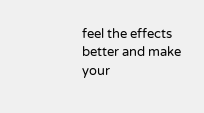feel the effects better and make your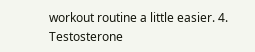workout routine a little easier. 4. Testosterone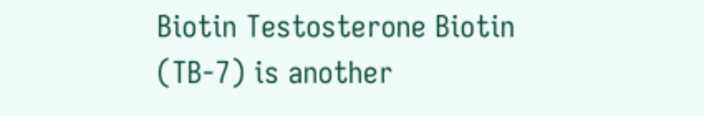Biotin Testosterone Biotin (TB-7) is another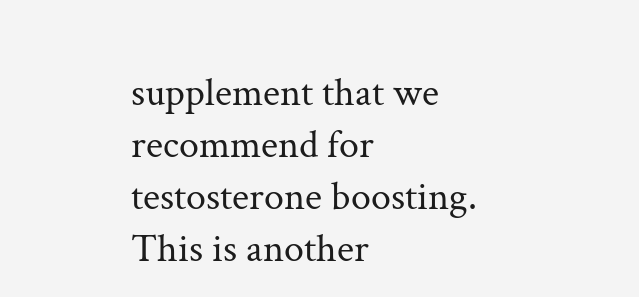supplement that we recommend for testosterone boosting. This is another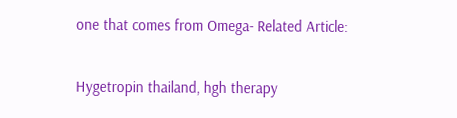one that comes from Omega- Related Article:

Hygetropin thailand, hgh therapy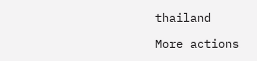thailand

More actions